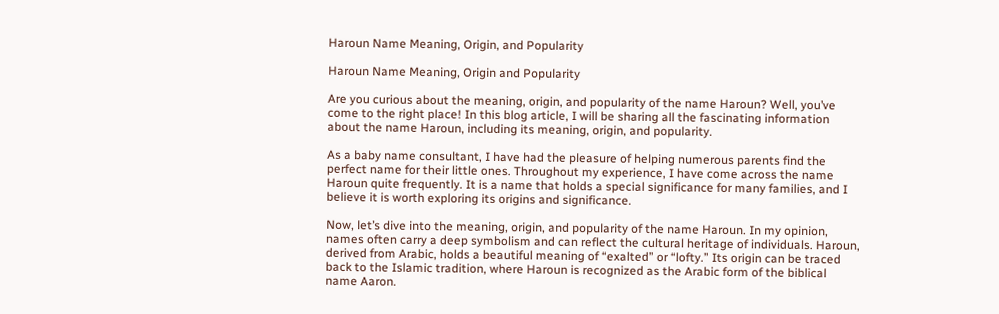Haroun Name Meaning, Origin, and Popularity

Haroun Name Meaning, Origin and Popularity

Are you curious about the meaning, origin, and popularity of the name Haroun? Well, you’ve come to the right place! In this blog article, I will be sharing all the fascinating information about the name Haroun, including its meaning, origin, and popularity.

As a baby name consultant, I have had the pleasure of helping numerous parents find the perfect name for their little ones. Throughout my experience, I have come across the name Haroun quite frequently. It is a name that holds a special significance for many families, and I believe it is worth exploring its origins and significance.

Now, let’s dive into the meaning, origin, and popularity of the name Haroun. In my opinion, names often carry a deep symbolism and can reflect the cultural heritage of individuals. Haroun, derived from Arabic, holds a beautiful meaning of “exalted” or “lofty.” Its origin can be traced back to the Islamic tradition, where Haroun is recognized as the Arabic form of the biblical name Aaron.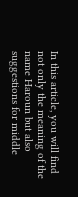In this article, you will find not only the meaning of the name Haroun but also suggestions for middle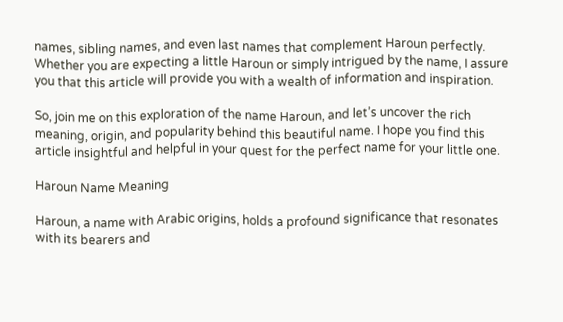names, sibling names, and even last names that complement Haroun perfectly. Whether you are expecting a little Haroun or simply intrigued by the name, I assure you that this article will provide you with a wealth of information and inspiration.

So, join me on this exploration of the name Haroun, and let’s uncover the rich meaning, origin, and popularity behind this beautiful name. I hope you find this article insightful and helpful in your quest for the perfect name for your little one.

Haroun Name Meaning

Haroun, a name with Arabic origins, holds a profound significance that resonates with its bearers and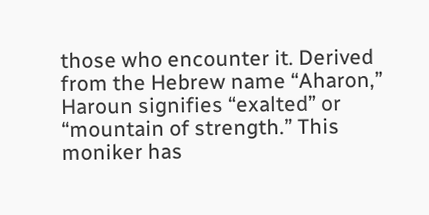those who encounter it. Derived from the Hebrew name “Aharon,” Haroun signifies “exalted” or “mountain of strength.” This moniker has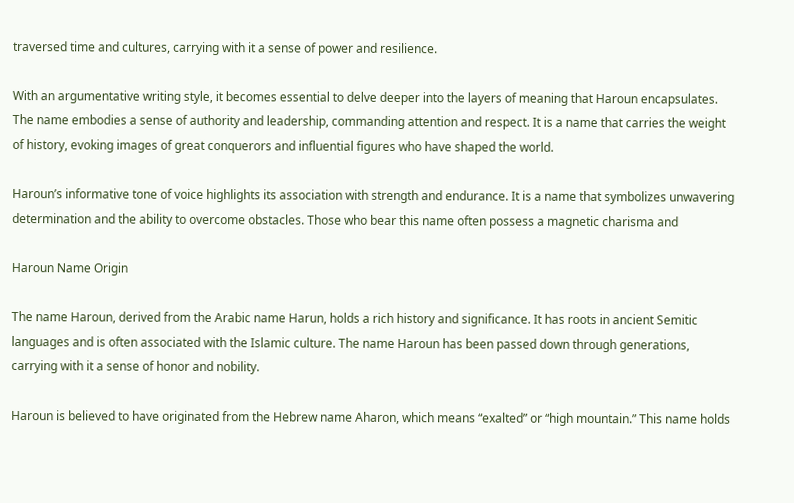traversed time and cultures, carrying with it a sense of power and resilience.

With an argumentative writing style, it becomes essential to delve deeper into the layers of meaning that Haroun encapsulates. The name embodies a sense of authority and leadership, commanding attention and respect. It is a name that carries the weight of history, evoking images of great conquerors and influential figures who have shaped the world.

Haroun’s informative tone of voice highlights its association with strength and endurance. It is a name that symbolizes unwavering determination and the ability to overcome obstacles. Those who bear this name often possess a magnetic charisma and

Haroun Name Origin

The name Haroun, derived from the Arabic name Harun, holds a rich history and significance. It has roots in ancient Semitic languages and is often associated with the Islamic culture. The name Haroun has been passed down through generations, carrying with it a sense of honor and nobility.

Haroun is believed to have originated from the Hebrew name Aharon, which means “exalted” or “high mountain.” This name holds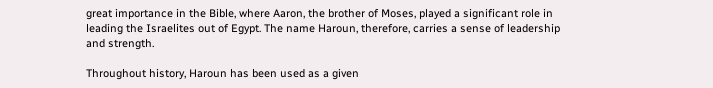great importance in the Bible, where Aaron, the brother of Moses, played a significant role in leading the Israelites out of Egypt. The name Haroun, therefore, carries a sense of leadership and strength.

Throughout history, Haroun has been used as a given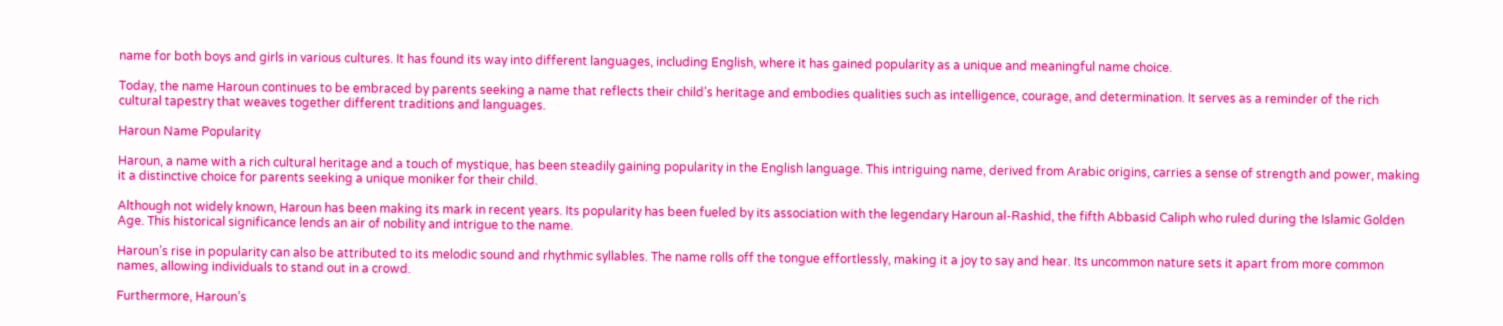name for both boys and girls in various cultures. It has found its way into different languages, including English, where it has gained popularity as a unique and meaningful name choice.

Today, the name Haroun continues to be embraced by parents seeking a name that reflects their child’s heritage and embodies qualities such as intelligence, courage, and determination. It serves as a reminder of the rich cultural tapestry that weaves together different traditions and languages.

Haroun Name Popularity

Haroun, a name with a rich cultural heritage and a touch of mystique, has been steadily gaining popularity in the English language. This intriguing name, derived from Arabic origins, carries a sense of strength and power, making it a distinctive choice for parents seeking a unique moniker for their child.

Although not widely known, Haroun has been making its mark in recent years. Its popularity has been fueled by its association with the legendary Haroun al-Rashid, the fifth Abbasid Caliph who ruled during the Islamic Golden Age. This historical significance lends an air of nobility and intrigue to the name.

Haroun’s rise in popularity can also be attributed to its melodic sound and rhythmic syllables. The name rolls off the tongue effortlessly, making it a joy to say and hear. Its uncommon nature sets it apart from more common names, allowing individuals to stand out in a crowd.

Furthermore, Haroun’s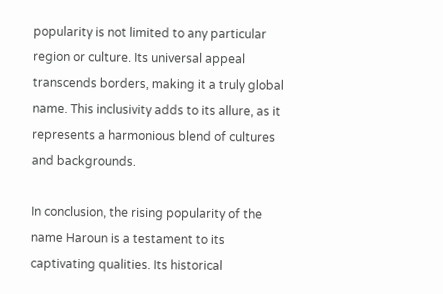popularity is not limited to any particular region or culture. Its universal appeal transcends borders, making it a truly global name. This inclusivity adds to its allure, as it represents a harmonious blend of cultures and backgrounds.

In conclusion, the rising popularity of the name Haroun is a testament to its captivating qualities. Its historical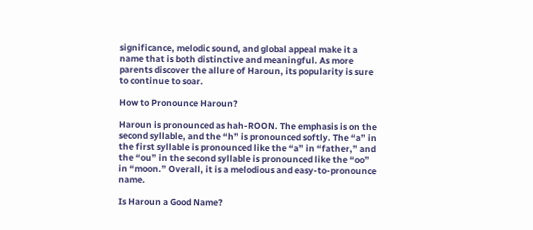significance, melodic sound, and global appeal make it a name that is both distinctive and meaningful. As more parents discover the allure of Haroun, its popularity is sure to continue to soar.

How to Pronounce Haroun?

Haroun is pronounced as hah-ROON. The emphasis is on the second syllable, and the “h” is pronounced softly. The “a” in the first syllable is pronounced like the “a” in “father,” and the “ou” in the second syllable is pronounced like the “oo” in “moon.” Overall, it is a melodious and easy-to-pronounce name.

Is Haroun a Good Name?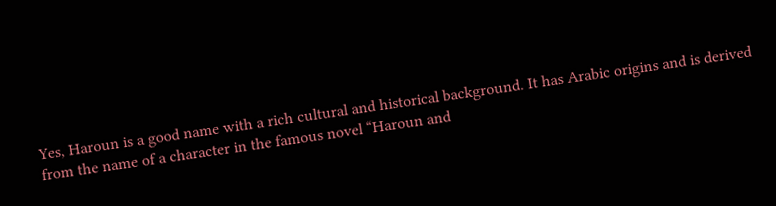Yes, Haroun is a good name with a rich cultural and historical background. It has Arabic origins and is derived from the name of a character in the famous novel “Haroun and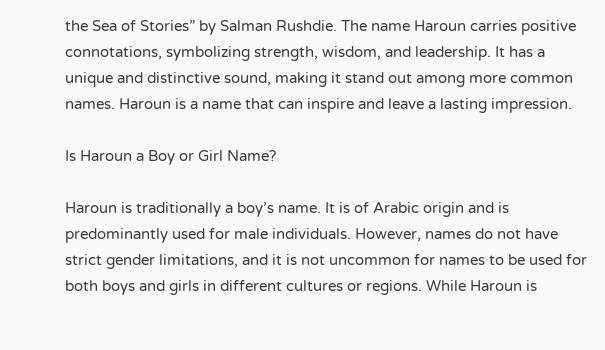the Sea of Stories” by Salman Rushdie. The name Haroun carries positive connotations, symbolizing strength, wisdom, and leadership. It has a unique and distinctive sound, making it stand out among more common names. Haroun is a name that can inspire and leave a lasting impression.

Is Haroun a Boy or Girl Name?

Haroun is traditionally a boy’s name. It is of Arabic origin and is predominantly used for male individuals. However, names do not have strict gender limitations, and it is not uncommon for names to be used for both boys and girls in different cultures or regions. While Haroun is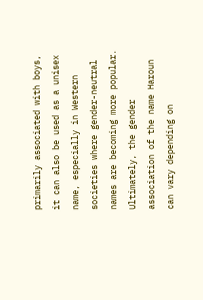primarily associated with boys, it can also be used as a unisex name, especially in Western societies where gender-neutral names are becoming more popular. Ultimately, the gender association of the name Haroun can vary depending on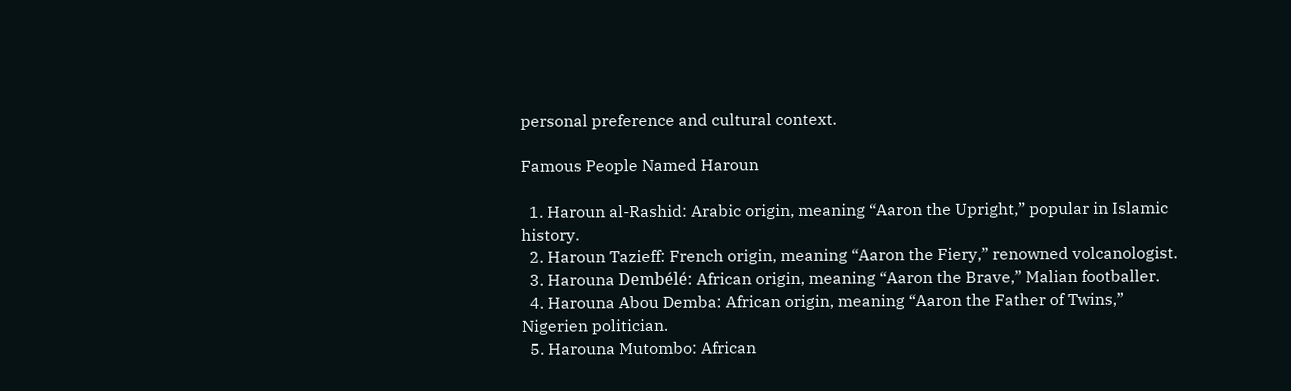personal preference and cultural context.

Famous People Named Haroun

  1. Haroun al-Rashid: Arabic origin, meaning “Aaron the Upright,” popular in Islamic history.
  2. Haroun Tazieff: French origin, meaning “Aaron the Fiery,” renowned volcanologist.
  3. Harouna Dembélé: African origin, meaning “Aaron the Brave,” Malian footballer.
  4. Harouna Abou Demba: African origin, meaning “Aaron the Father of Twins,” Nigerien politician.
  5. Harouna Mutombo: African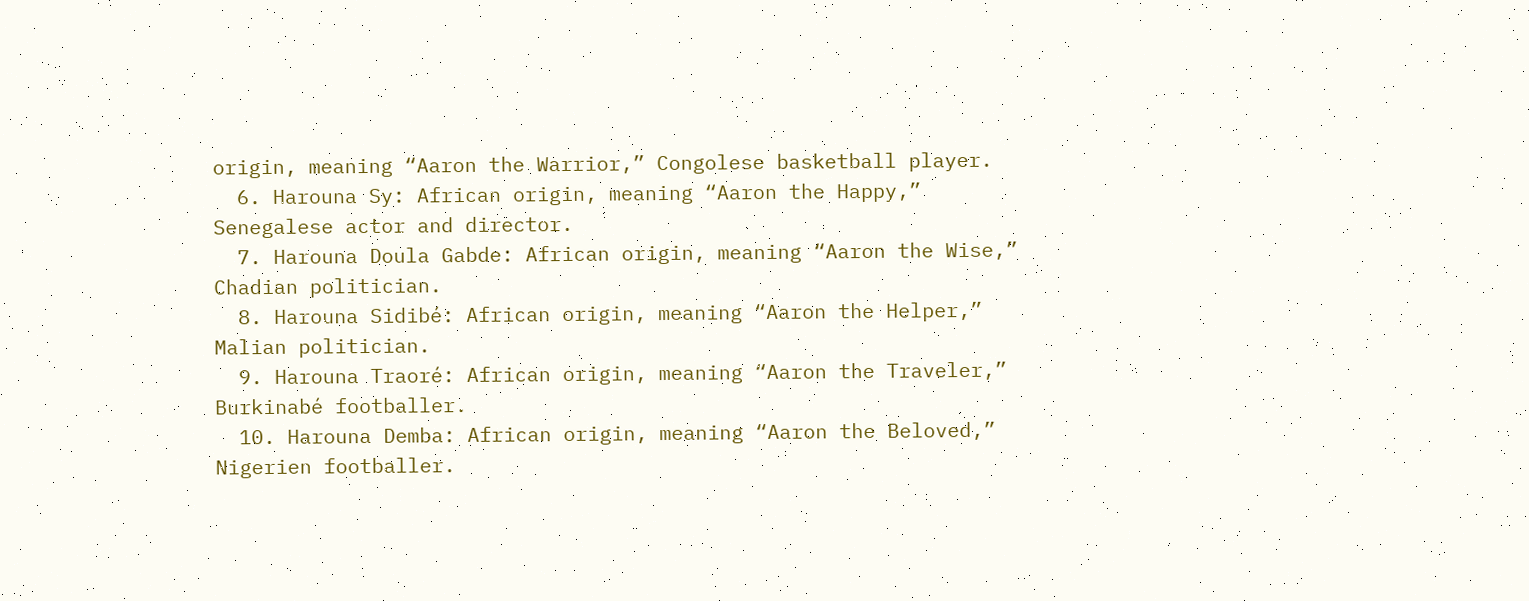origin, meaning “Aaron the Warrior,” Congolese basketball player.
  6. Harouna Sy: African origin, meaning “Aaron the Happy,” Senegalese actor and director.
  7. Harouna Doula Gabde: African origin, meaning “Aaron the Wise,” Chadian politician.
  8. Harouna Sidibé: African origin, meaning “Aaron the Helper,” Malian politician.
  9. Harouna Traoré: African origin, meaning “Aaron the Traveler,” Burkinabé footballer.
  10. Harouna Demba: African origin, meaning “Aaron the Beloved,” Nigerien footballer.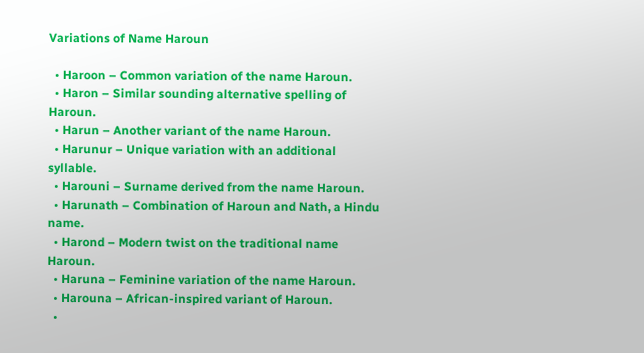Variations of Name Haroun

  • Haroon – Common variation of the name Haroun.
  • Haron – Similar sounding alternative spelling of Haroun.
  • Harun – Another variant of the name Haroun.
  • Harunur – Unique variation with an additional syllable.
  • Harouni – Surname derived from the name Haroun.
  • Harunath – Combination of Haroun and Nath, a Hindu name.
  • Harond – Modern twist on the traditional name Haroun.
  • Haruna – Feminine variation of the name Haroun.
  • Harouna – African-inspired variant of Haroun.
  •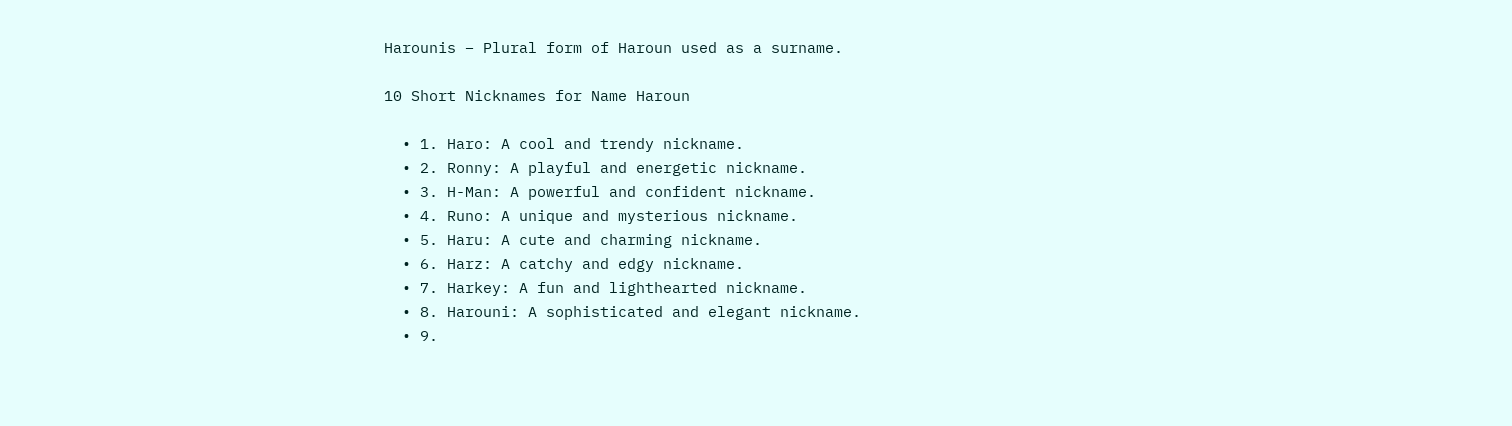Harounis – Plural form of Haroun used as a surname.

10 Short Nicknames for Name Haroun

  • 1. Haro: A cool and trendy nickname.
  • 2. Ronny: A playful and energetic nickname.
  • 3. H-Man: A powerful and confident nickname.
  • 4. Runo: A unique and mysterious nickname.
  • 5. Haru: A cute and charming nickname.
  • 6. Harz: A catchy and edgy nickname.
  • 7. Harkey: A fun and lighthearted nickname.
  • 8. Harouni: A sophisticated and elegant nickname.
  • 9.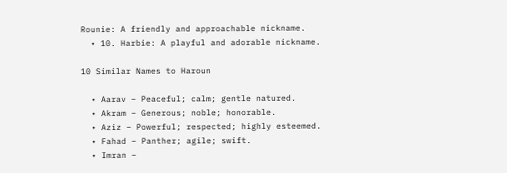Rounie: A friendly and approachable nickname.
  • 10. Harbie: A playful and adorable nickname.

10 Similar Names to Haroun

  • Aarav – Peaceful; calm; gentle natured.
  • Akram – Generous; noble; honorable.
  • Aziz – Powerful; respected; highly esteemed.
  • Fahad – Panther; agile; swift.
  • Imran –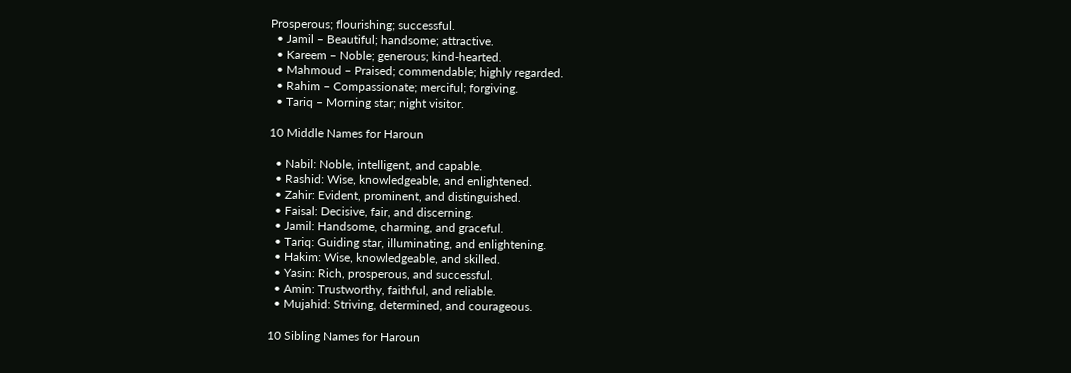Prosperous; flourishing; successful.
  • Jamil – Beautiful; handsome; attractive.
  • Kareem – Noble; generous; kind-hearted.
  • Mahmoud – Praised; commendable; highly regarded.
  • Rahim – Compassionate; merciful; forgiving.
  • Tariq – Morning star; night visitor.

10 Middle Names for Haroun

  • Nabil: Noble, intelligent, and capable.
  • Rashid: Wise, knowledgeable, and enlightened.
  • Zahir: Evident, prominent, and distinguished.
  • Faisal: Decisive, fair, and discerning.
  • Jamil: Handsome, charming, and graceful.
  • Tariq: Guiding star, illuminating, and enlightening.
  • Hakim: Wise, knowledgeable, and skilled.
  • Yasin: Rich, prosperous, and successful.
  • Amin: Trustworthy, faithful, and reliable.
  • Mujahid: Striving, determined, and courageous.

10 Sibling Names for Haroun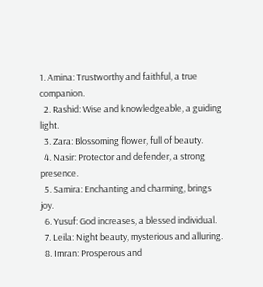1. Amina: Trustworthy and faithful, a true companion.
  2. Rashid: Wise and knowledgeable, a guiding light.
  3. Zara: Blossoming flower, full of beauty.
  4. Nasir: Protector and defender, a strong presence.
  5. Samira: Enchanting and charming, brings joy.
  6. Yusuf: God increases, a blessed individual.
  7. Leila: Night beauty, mysterious and alluring.
  8. Imran: Prosperous and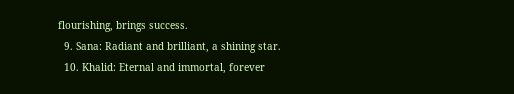flourishing, brings success.
  9. Sana: Radiant and brilliant, a shining star.
  10. Khalid: Eternal and immortal, forever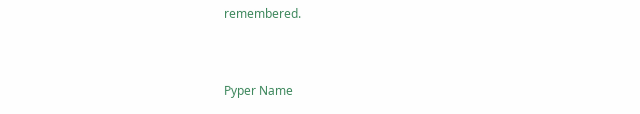remembered.


Pyper Name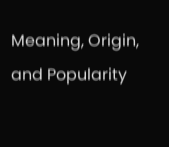Meaning, Origin, and Popularity